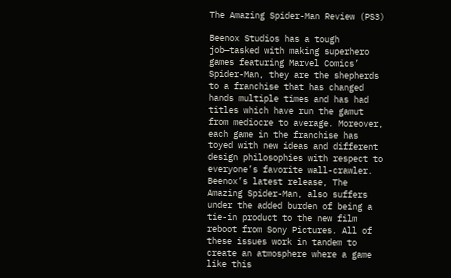The Amazing Spider-Man Review (PS3)

Beenox Studios has a tough job—tasked with making superhero games featuring Marvel Comics’ Spider-Man, they are the shepherds to a franchise that has changed hands multiple times and has had titles which have run the gamut from mediocre to average. Moreover, each game in the franchise has toyed with new ideas and different design philosophies with respect to everyone’s favorite wall-crawler. Beenox’s latest release, The Amazing Spider-Man, also suffers under the added burden of being a tie-in product to the new film reboot from Sony Pictures. All of these issues work in tandem to create an atmosphere where a game like this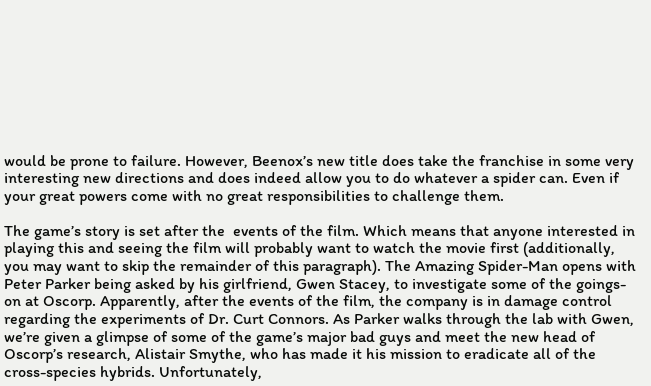would be prone to failure. However, Beenox’s new title does take the franchise in some very interesting new directions and does indeed allow you to do whatever a spider can. Even if your great powers come with no great responsibilities to challenge them.

The game’s story is set after the  events of the film. Which means that anyone interested in playing this and seeing the film will probably want to watch the movie first (additionally, you may want to skip the remainder of this paragraph). The Amazing Spider-Man opens with Peter Parker being asked by his girlfriend, Gwen Stacey, to investigate some of the goings-on at Oscorp. Apparently, after the events of the film, the company is in damage control regarding the experiments of Dr. Curt Connors. As Parker walks through the lab with Gwen, we’re given a glimpse of some of the game’s major bad guys and meet the new head of Oscorp’s research, Alistair Smythe, who has made it his mission to eradicate all of the cross-species hybrids. Unfortunately,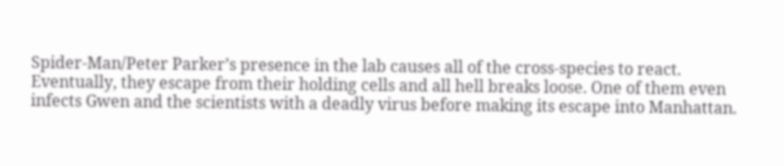Spider-Man/Peter Parker’s presence in the lab causes all of the cross-species to react. Eventually, they escape from their holding cells and all hell breaks loose. One of them even infects Gwen and the scientists with a deadly virus before making its escape into Manhattan.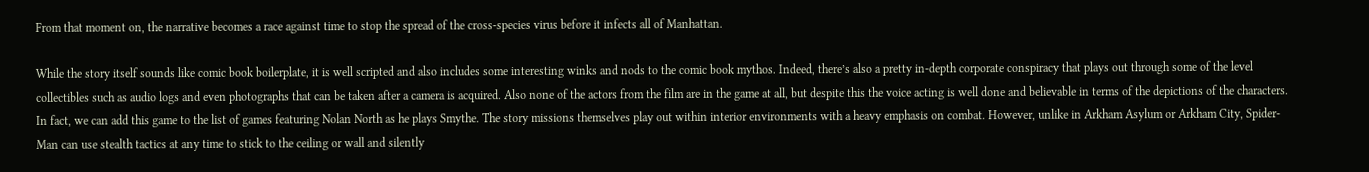From that moment on, the narrative becomes a race against time to stop the spread of the cross-species virus before it infects all of Manhattan.

While the story itself sounds like comic book boilerplate, it is well scripted and also includes some interesting winks and nods to the comic book mythos. Indeed, there’s also a pretty in-depth corporate conspiracy that plays out through some of the level collectibles such as audio logs and even photographs that can be taken after a camera is acquired. Also none of the actors from the film are in the game at all, but despite this the voice acting is well done and believable in terms of the depictions of the characters. In fact, we can add this game to the list of games featuring Nolan North as he plays Smythe. The story missions themselves play out within interior environments with a heavy emphasis on combat. However, unlike in Arkham Asylum or Arkham City, Spider-Man can use stealth tactics at any time to stick to the ceiling or wall and silently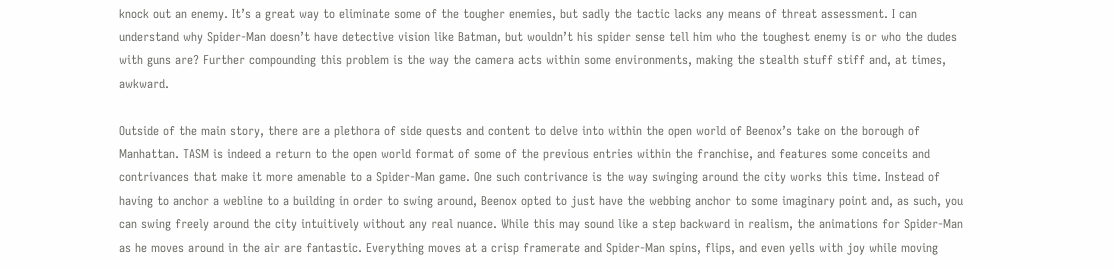knock out an enemy. It’s a great way to eliminate some of the tougher enemies, but sadly the tactic lacks any means of threat assessment. I can understand why Spider-Man doesn’t have detective vision like Batman, but wouldn’t his spider sense tell him who the toughest enemy is or who the dudes with guns are? Further compounding this problem is the way the camera acts within some environments, making the stealth stuff stiff and, at times, awkward.

Outside of the main story, there are a plethora of side quests and content to delve into within the open world of Beenox’s take on the borough of Manhattan. TASM is indeed a return to the open world format of some of the previous entries within the franchise, and features some conceits and contrivances that make it more amenable to a Spider-Man game. One such contrivance is the way swinging around the city works this time. Instead of having to anchor a webline to a building in order to swing around, Beenox opted to just have the webbing anchor to some imaginary point and, as such, you can swing freely around the city intuitively without any real nuance. While this may sound like a step backward in realism, the animations for Spider-Man as he moves around in the air are fantastic. Everything moves at a crisp framerate and Spider-Man spins, flips, and even yells with joy while moving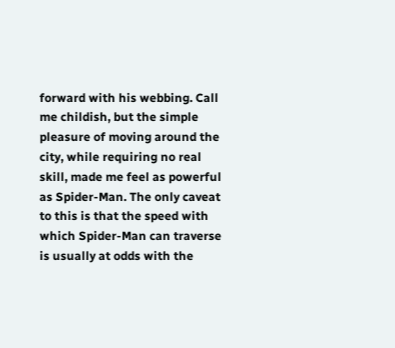forward with his webbing. Call me childish, but the simple pleasure of moving around the city, while requiring no real skill, made me feel as powerful as Spider-Man. The only caveat to this is that the speed with which Spider-Man can traverse is usually at odds with the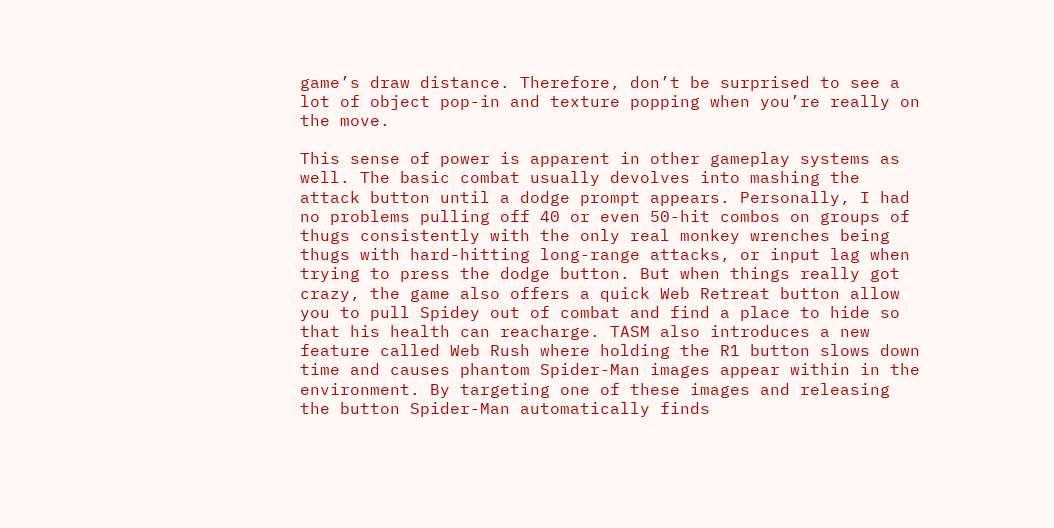game’s draw distance. Therefore, don’t be surprised to see a lot of object pop-in and texture popping when you’re really on the move.

This sense of power is apparent in other gameplay systems as well. The basic combat usually devolves into mashing the attack button until a dodge prompt appears. Personally, I had no problems pulling off 40 or even 50-hit combos on groups of thugs consistently with the only real monkey wrenches being thugs with hard-hitting long-range attacks, or input lag when trying to press the dodge button. But when things really got crazy, the game also offers a quick Web Retreat button allow you to pull Spidey out of combat and find a place to hide so that his health can reacharge. TASM also introduces a new feature called Web Rush where holding the R1 button slows down time and causes phantom Spider-Man images appear within in the environment. By targeting one of these images and releasing the button Spider-Man automatically finds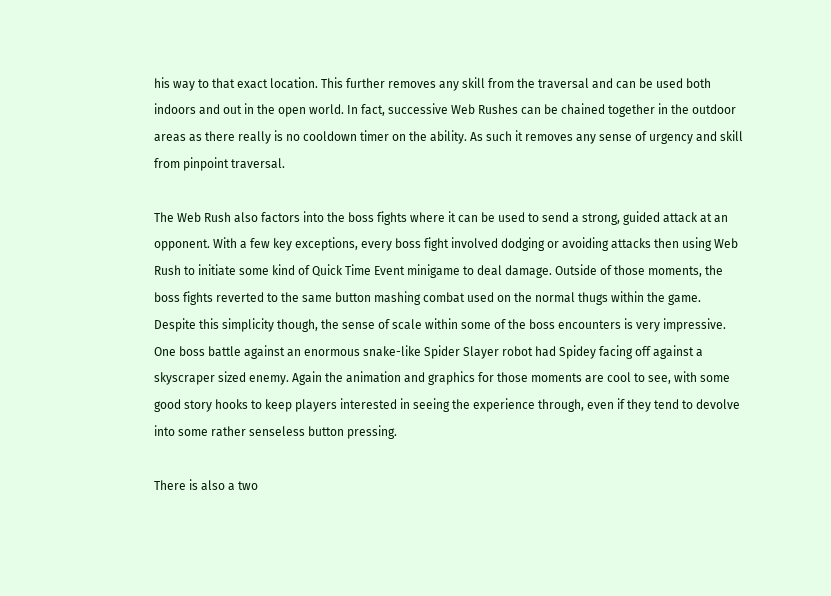his way to that exact location. This further removes any skill from the traversal and can be used both indoors and out in the open world. In fact, successive Web Rushes can be chained together in the outdoor areas as there really is no cooldown timer on the ability. As such it removes any sense of urgency and skill from pinpoint traversal.

The Web Rush also factors into the boss fights where it can be used to send a strong, guided attack at an opponent. With a few key exceptions, every boss fight involved dodging or avoiding attacks then using Web Rush to initiate some kind of Quick Time Event minigame to deal damage. Outside of those moments, the boss fights reverted to the same button mashing combat used on the normal thugs within the game.  Despite this simplicity though, the sense of scale within some of the boss encounters is very impressive. One boss battle against an enormous snake-like Spider Slayer robot had Spidey facing off against a skyscraper sized enemy. Again the animation and graphics for those moments are cool to see, with some good story hooks to keep players interested in seeing the experience through, even if they tend to devolve into some rather senseless button pressing.

There is also a two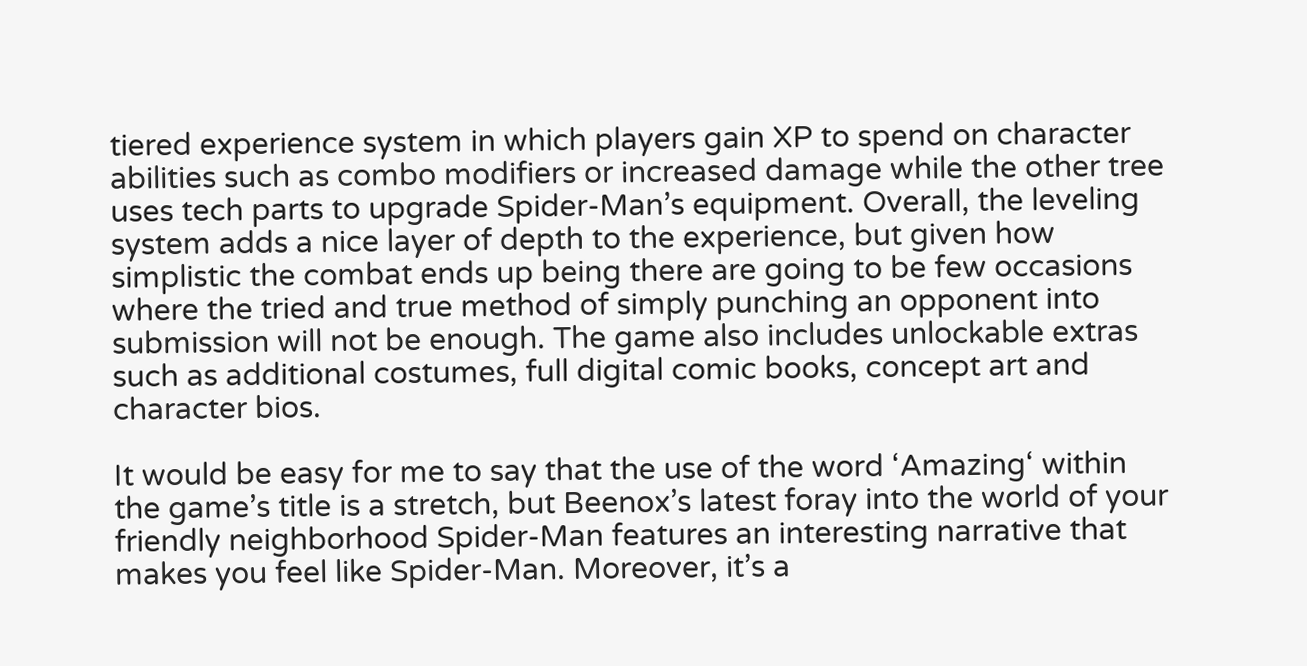tiered experience system in which players gain XP to spend on character abilities such as combo modifiers or increased damage while the other tree uses tech parts to upgrade Spider-Man’s equipment. Overall, the leveling system adds a nice layer of depth to the experience, but given how simplistic the combat ends up being there are going to be few occasions where the tried and true method of simply punching an opponent into submission will not be enough. The game also includes unlockable extras such as additional costumes, full digital comic books, concept art and character bios.

It would be easy for me to say that the use of the word ‘Amazing‘ within the game’s title is a stretch, but Beenox’s latest foray into the world of your friendly neighborhood Spider-Man features an interesting narrative that makes you feel like Spider-Man. Moreover, it’s a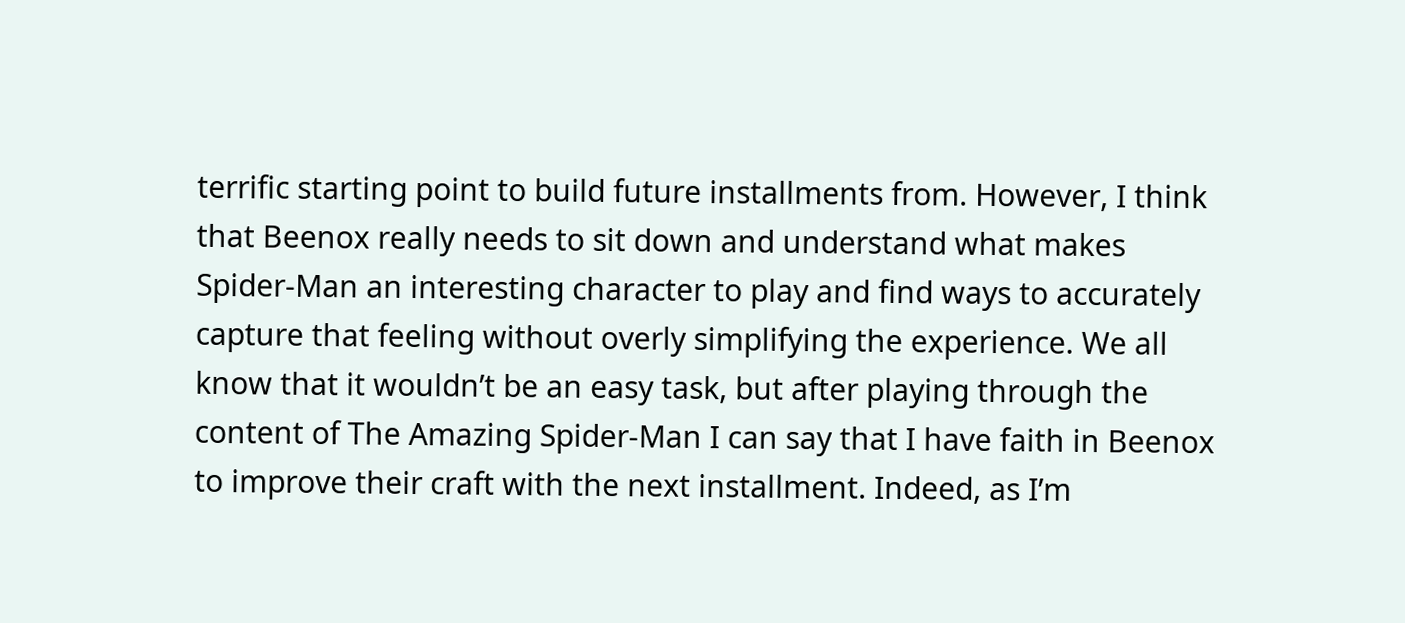terrific starting point to build future installments from. However, I think that Beenox really needs to sit down and understand what makes Spider-Man an interesting character to play and find ways to accurately capture that feeling without overly simplifying the experience. We all know that it wouldn’t be an easy task, but after playing through the content of The Amazing Spider-Man I can say that I have faith in Beenox to improve their craft with the next installment. Indeed, as I’m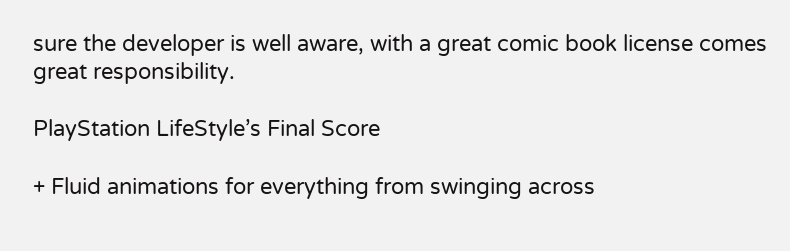sure the developer is well aware, with a great comic book license comes great responsibility.

PlayStation LifeStyle’s Final Score

+ Fluid animations for everything from swinging across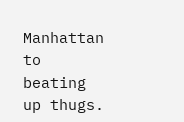Manhattan to beating up thugs.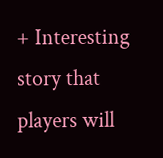+ Interesting story that players will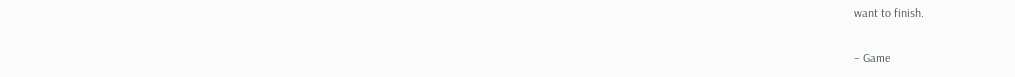want to finish.

– Game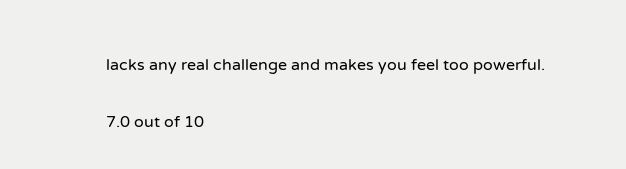lacks any real challenge and makes you feel too powerful.

7.0 out of 10